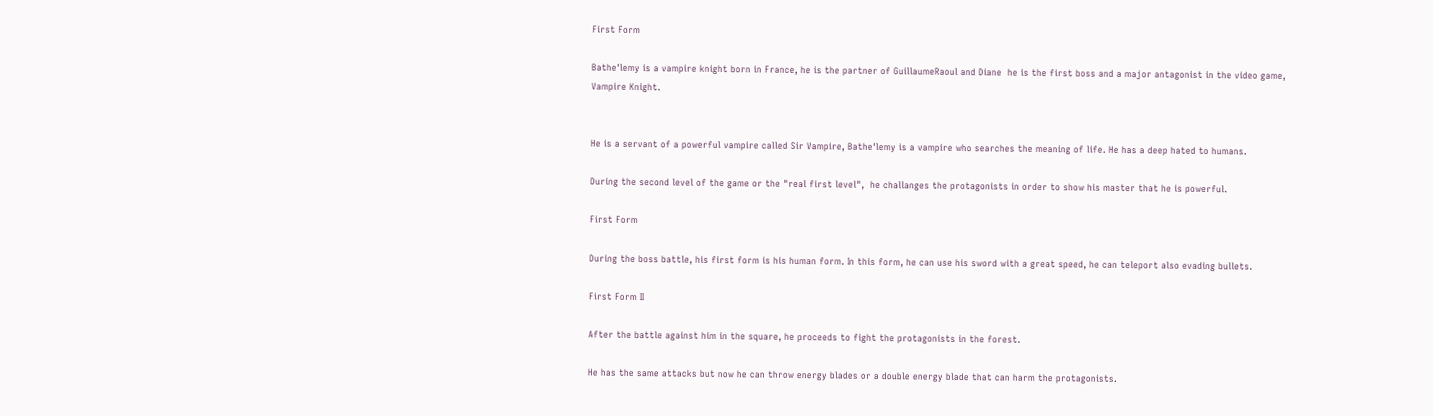First Form

Bathe'lemy is a vampire knight born in France, he is the partner of GuillaumeRaoul and Diane  he is the first boss and a major antagonist in the video game, Vampire Knight.


He is a servant of a powerful vampire called Sir Vampire, Bathe'lemy is a vampire who searches the meaning of life. He has a deep hated to humans.

During the second level of the game or the "real first level",  he challanges the protagonists in order to show his master that he is powerful.

First Form

During the boss battle, his first form is his human form. In this form, he can use his sword with a great speed, he can teleport also evading bullets.

First Form II

After the battle against him in the square, he proceeds to fight the protagonists in the forest.

He has the same attacks but now he can throw energy blades or a double energy blade that can harm the protagonists.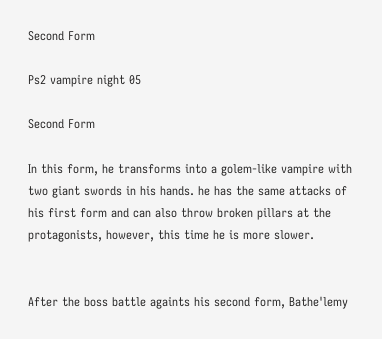Second Form

Ps2 vampire night 05

Second Form

In this form, he transforms into a golem-like vampire with two giant swords in his hands. he has the same attacks of his first form and can also throw broken pillars at the protagonists, however, this time he is more slower.


After the boss battle againts his second form, Bathe'lemy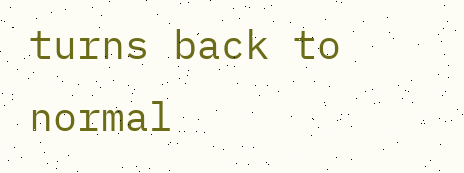turns back to normal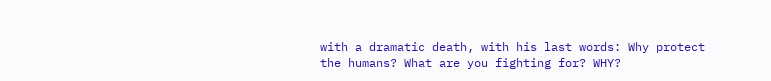with a dramatic death, with his last words: Why protect the humans? What are you fighting for? WHY?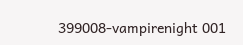399008-vampirenight 001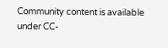Community content is available under CC-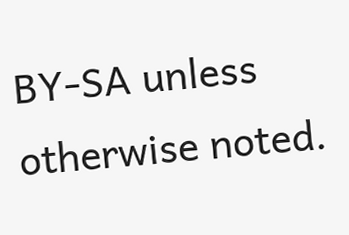BY-SA unless otherwise noted.